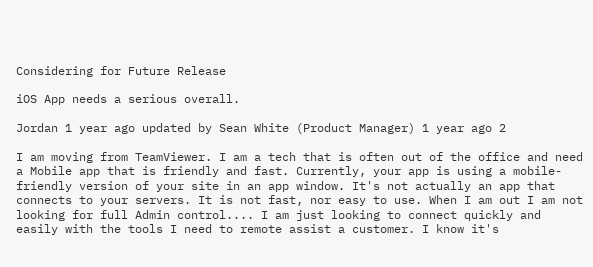Considering for Future Release

iOS App needs a serious overall.

Jordan 1 year ago updated by Sean White (Product Manager) 1 year ago 2

I am moving from TeamViewer. I am a tech that is often out of the office and need a Mobile app that is friendly and fast. Currently, your app is using a mobile-friendly version of your site in an app window. It's not actually an app that connects to your servers. It is not fast, nor easy to use. When I am out I am not looking for full Admin control.... I am just looking to connect quickly and easily with the tools I need to remote assist a customer. I know it's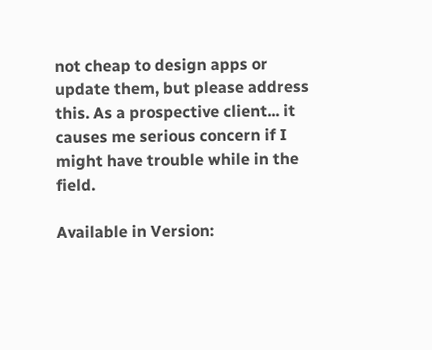not cheap to design apps or update them, but please address this. As a prospective client... it causes me serious concern if I might have trouble while in the field.

Available in Version: